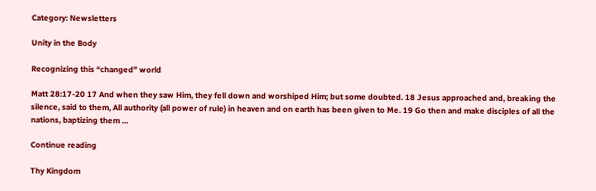Category: Newsletters

Unity in the Body

Recognizing this “changed” world

Matt 28:17-20 17 And when they saw Him, they fell down and worshiped Him; but some doubted. 18 Jesus approached and, breaking the silence, said to them, All authority (all power of rule) in heaven and on earth has been given to Me. 19 Go then and make disciples of all the nations, baptizing them …

Continue reading

Thy Kingdom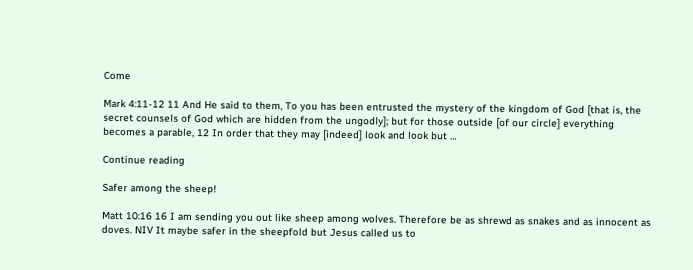Come

Mark 4:11-12 11 And He said to them, To you has been entrusted the mystery of the kingdom of God [that is, the secret counsels of God which are hidden from the ungodly]; but for those outside [of our circle] everything becomes a parable, 12 In order that they may [indeed] look and look but …

Continue reading

Safer among the sheep!

Matt 10:16 16 I am sending you out like sheep among wolves. Therefore be as shrewd as snakes and as innocent as doves. NIV It maybe safer in the sheepfold but Jesus called us to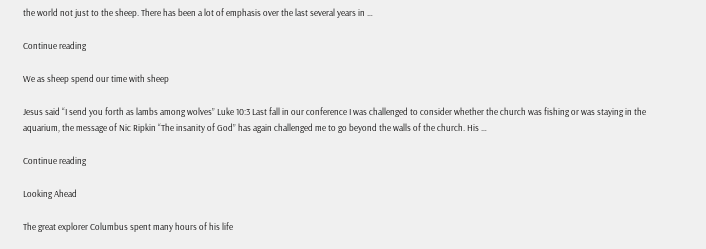the world not just to the sheep. There has been a lot of emphasis over the last several years in …

Continue reading

We as sheep spend our time with sheep

Jesus said “I send you forth as lambs among wolves” Luke 10:3 Last fall in our conference I was challenged to consider whether the church was fishing or was staying in the aquarium, the message of Nic Ripkin “The insanity of God” has again challenged me to go beyond the walls of the church. His …

Continue reading

Looking Ahead

The great explorer Columbus spent many hours of his life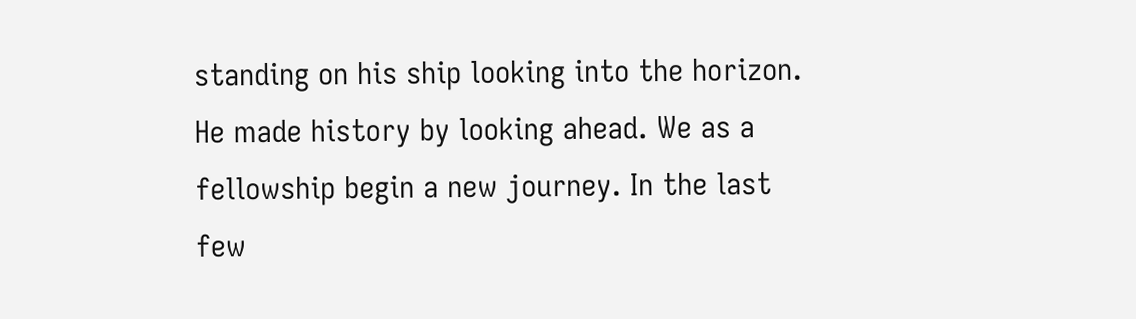standing on his ship looking into the horizon. He made history by looking ahead. We as a fellowship begin a new journey. In the last few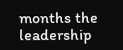months the leadership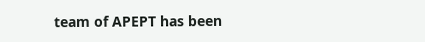team of APEPT has been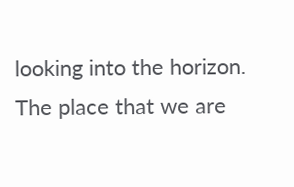looking into the horizon. The place that we are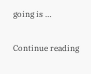going is …

Continue reading